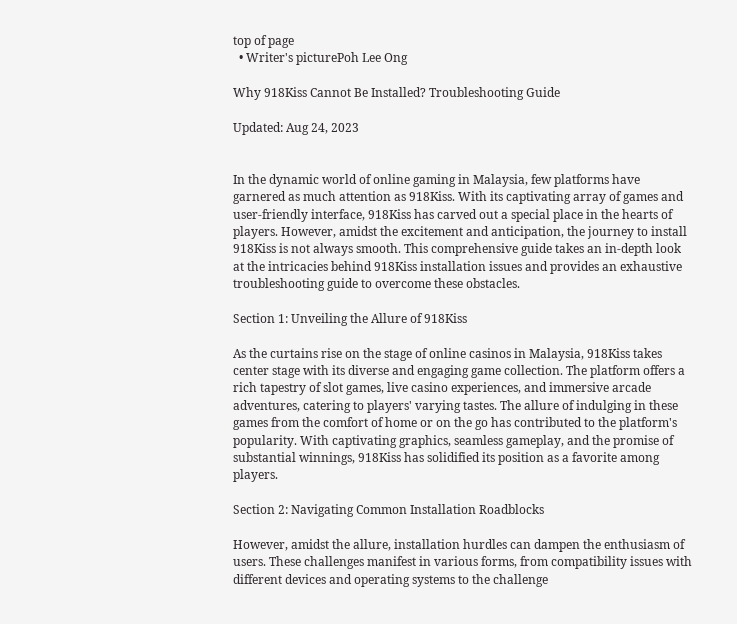top of page
  • Writer's picturePoh Lee Ong

Why 918Kiss Cannot Be Installed? Troubleshooting Guide

Updated: Aug 24, 2023


In the dynamic world of online gaming in Malaysia, few platforms have garnered as much attention as 918Kiss. With its captivating array of games and user-friendly interface, 918Kiss has carved out a special place in the hearts of players. However, amidst the excitement and anticipation, the journey to install 918Kiss is not always smooth. This comprehensive guide takes an in-depth look at the intricacies behind 918Kiss installation issues and provides an exhaustive troubleshooting guide to overcome these obstacles.

Section 1: Unveiling the Allure of 918Kiss

As the curtains rise on the stage of online casinos in Malaysia, 918Kiss takes center stage with its diverse and engaging game collection. The platform offers a rich tapestry of slot games, live casino experiences, and immersive arcade adventures, catering to players' varying tastes. The allure of indulging in these games from the comfort of home or on the go has contributed to the platform's popularity. With captivating graphics, seamless gameplay, and the promise of substantial winnings, 918Kiss has solidified its position as a favorite among players.

Section 2: Navigating Common Installation Roadblocks

However, amidst the allure, installation hurdles can dampen the enthusiasm of users. These challenges manifest in various forms, from compatibility issues with different devices and operating systems to the challenge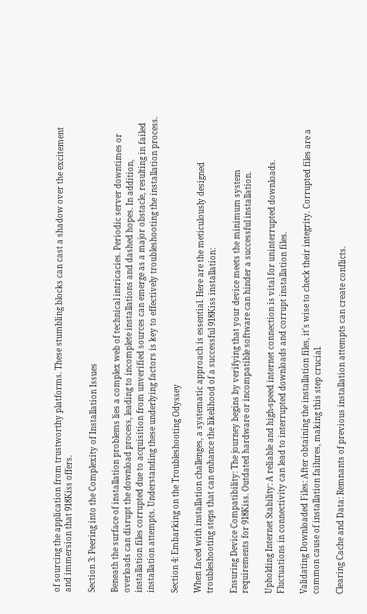of sourcing the application from trustworthy platforms. These stumbling blocks can cast a shadow over the excitement and immersion that 918Kiss offers.

Section 3: Peering into the Complexity of Installation Issues

Beneath the surface of installation problems lies a complex web of technical intricacies. Periodic server downtimes or overloads can disrupt the download process, leading to incomplete installations and dashed hopes. In addition, installation files corrupted due to acquisition from unverified sources can emerge as a major obstacle, resulting in failed installation attempts. Understanding these underlying factors is key to effectively troubleshooting the installation process.

Section 4: Embarking on the Troubleshooting Odyssey

When faced with installation challenges, a systematic approach is essential. Here are the meticulously designed troubleshooting steps that can enhance the likelihood of a successful 918Kiss installation:

Ensuring Device Compatibility: The journey begins by verifying that your device meets the minimum system requirements for 918Kiss. Outdated hardware or incompatible software can hinder a successful installation.

Upholding Internet Stability: A reliable and high-speed internet connection is vital for uninterrupted downloads. Fluctuations in connectivity can lead to interrupted downloads and corrupt installation files.

Validating Downloaded Files: After obtaining the installation files, it's wise to check their integrity. Corrupted files are a common cause of installation failures, making this step crucial.

Clearing Cache and Data: Remnants of previous installation attempts can create conflicts.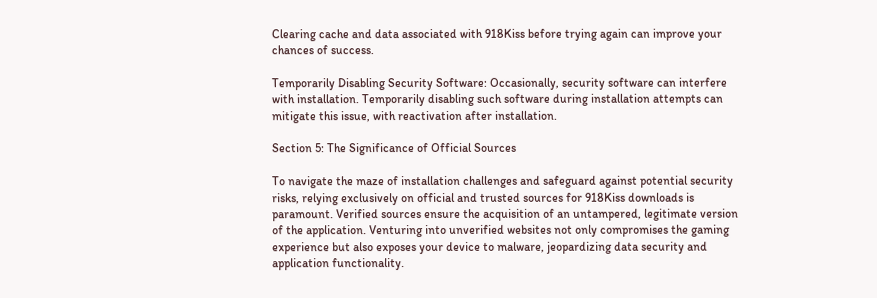Clearing cache and data associated with 918Kiss before trying again can improve your chances of success.

Temporarily Disabling Security Software: Occasionally, security software can interfere with installation. Temporarily disabling such software during installation attempts can mitigate this issue, with reactivation after installation.

Section 5: The Significance of Official Sources

To navigate the maze of installation challenges and safeguard against potential security risks, relying exclusively on official and trusted sources for 918Kiss downloads is paramount. Verified sources ensure the acquisition of an untampered, legitimate version of the application. Venturing into unverified websites not only compromises the gaming experience but also exposes your device to malware, jeopardizing data security and application functionality.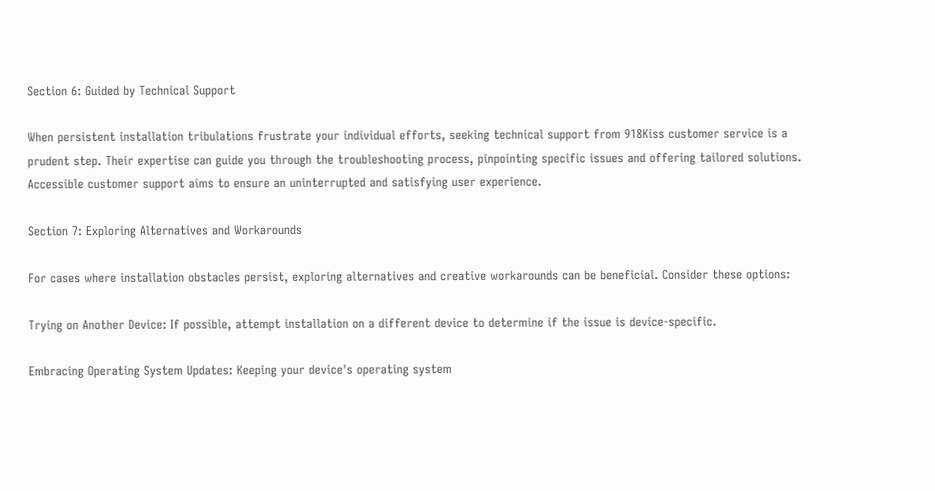Section 6: Guided by Technical Support

When persistent installation tribulations frustrate your individual efforts, seeking technical support from 918Kiss customer service is a prudent step. Their expertise can guide you through the troubleshooting process, pinpointing specific issues and offering tailored solutions. Accessible customer support aims to ensure an uninterrupted and satisfying user experience.

Section 7: Exploring Alternatives and Workarounds

For cases where installation obstacles persist, exploring alternatives and creative workarounds can be beneficial. Consider these options:

Trying on Another Device: If possible, attempt installation on a different device to determine if the issue is device-specific.

Embracing Operating System Updates: Keeping your device's operating system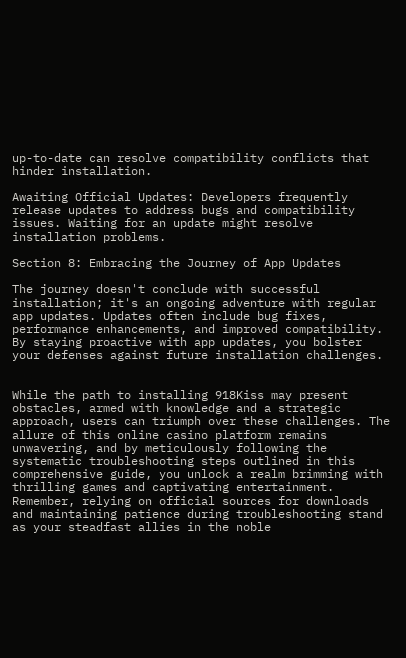up-to-date can resolve compatibility conflicts that hinder installation.

Awaiting Official Updates: Developers frequently release updates to address bugs and compatibility issues. Waiting for an update might resolve installation problems.

Section 8: Embracing the Journey of App Updates

The journey doesn't conclude with successful installation; it's an ongoing adventure with regular app updates. Updates often include bug fixes, performance enhancements, and improved compatibility. By staying proactive with app updates, you bolster your defenses against future installation challenges.


While the path to installing 918Kiss may present obstacles, armed with knowledge and a strategic approach, users can triumph over these challenges. The allure of this online casino platform remains unwavering, and by meticulously following the systematic troubleshooting steps outlined in this comprehensive guide, you unlock a realm brimming with thrilling games and captivating entertainment. Remember, relying on official sources for downloads and maintaining patience during troubleshooting stand as your steadfast allies in the noble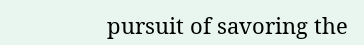pursuit of savoring the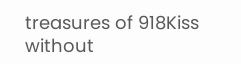treasures of 918Kiss without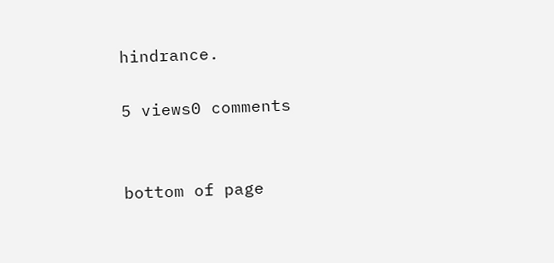hindrance.

5 views0 comments


bottom of page